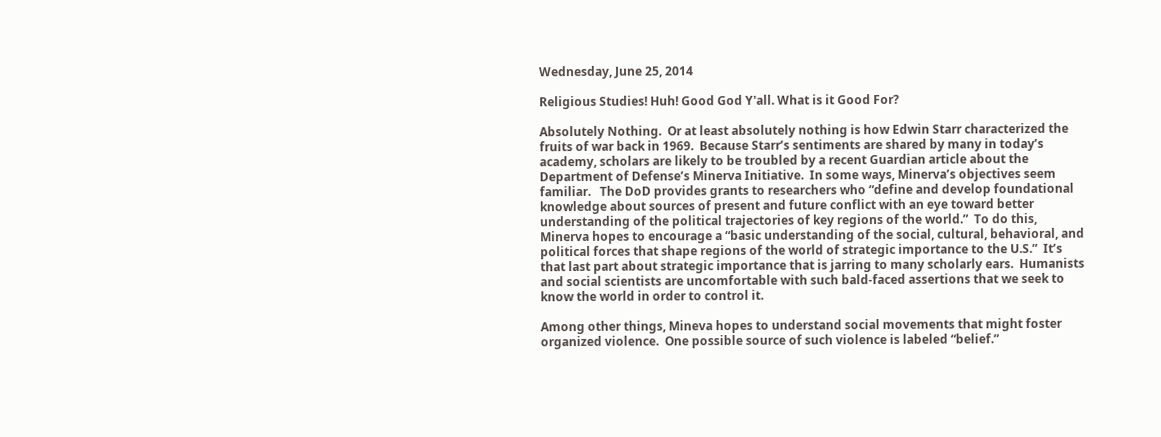Wednesday, June 25, 2014

Religious Studies! Huh! Good God Y'all. What is it Good For?

Absolutely Nothing.  Or at least absolutely nothing is how Edwin Starr characterized the fruits of war back in 1969.  Because Starr’s sentiments are shared by many in today’s academy, scholars are likely to be troubled by a recent Guardian article about the Department of Defense’s Minerva Initiative.  In some ways, Minerva’s objectives seem familiar.   The DoD provides grants to researchers who “define and develop foundational knowledge about sources of present and future conflict with an eye toward better understanding of the political trajectories of key regions of the world.”  To do this, Minerva hopes to encourage a “basic understanding of the social, cultural, behavioral, and political forces that shape regions of the world of strategic importance to the U.S.”  It’s that last part about strategic importance that is jarring to many scholarly ears.  Humanists and social scientists are uncomfortable with such bald-faced assertions that we seek to know the world in order to control it.

Among other things, Mineva hopes to understand social movements that might foster organized violence.  One possible source of such violence is labeled “belief.”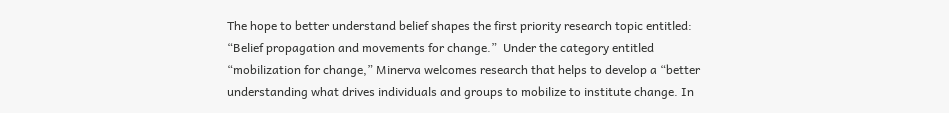The hope to better understand belief shapes the first priority research topic entitled: “Belief propagation and movements for change.”  Under the category entitled “mobilization for change,” Minerva welcomes research that helps to develop a “better understanding what drives individuals and groups to mobilize to institute change. In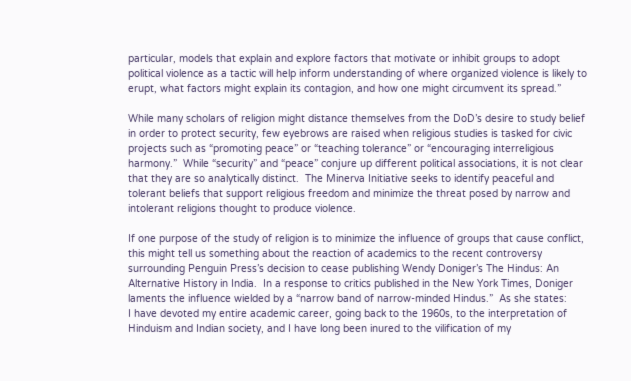particular, models that explain and explore factors that motivate or inhibit groups to adopt political violence as a tactic will help inform understanding of where organized violence is likely to erupt, what factors might explain its contagion, and how one might circumvent its spread.”

While many scholars of religion might distance themselves from the DoD’s desire to study belief in order to protect security, few eyebrows are raised when religious studies is tasked for civic projects such as “promoting peace” or “teaching tolerance” or “encouraging interreligious harmony.”  While “security” and “peace” conjure up different political associations, it is not clear that they are so analytically distinct.  The Minerva Initiative seeks to identify peaceful and tolerant beliefs that support religious freedom and minimize the threat posed by narrow and intolerant religions thought to produce violence.

If one purpose of the study of religion is to minimize the influence of groups that cause conflict, this might tell us something about the reaction of academics to the recent controversy surrounding Penguin Press’s decision to cease publishing Wendy Doniger’s The Hindus: An Alternative History in India.  In a response to critics published in the New York Times, Doniger laments the influence wielded by a “narrow band of narrow-minded Hindus.”  As she states:
I have devoted my entire academic career, going back to the 1960s, to the interpretation of Hinduism and Indian society, and I have long been inured to the vilification of my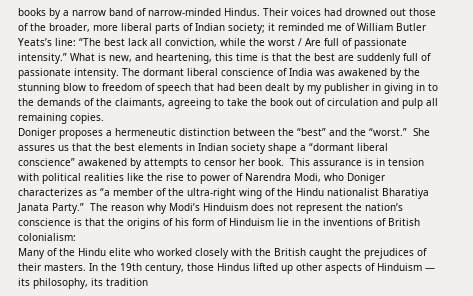books by a narrow band of narrow-minded Hindus. Their voices had drowned out those of the broader, more liberal parts of Indian society; it reminded me of William Butler Yeats’s line: “The best lack all conviction, while the worst / Are full of passionate intensity.” What is new, and heartening, this time is that the best are suddenly full of passionate intensity. The dormant liberal conscience of India was awakened by the stunning blow to freedom of speech that had been dealt by my publisher in giving in to the demands of the claimants, agreeing to take the book out of circulation and pulp all remaining copies.
Doniger proposes a hermeneutic distinction between the “best” and the “worst.”  She assures us that the best elements in Indian society shape a “dormant liberal conscience” awakened by attempts to censor her book.  This assurance is in tension with political realities like the rise to power of Narendra Modi, who Doniger characterizes as “a member of the ultra-right wing of the Hindu nationalist Bharatiya Janata Party.”  The reason why Modi’s Hinduism does not represent the nation’s conscience is that the origins of his form of Hinduism lie in the inventions of British colonialism:
Many of the Hindu elite who worked closely with the British caught the prejudices of their masters. In the 19th century, those Hindus lifted up other aspects of Hinduism — its philosophy, its tradition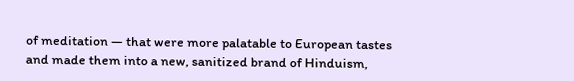of meditation — that were more palatable to European tastes and made them into a new, sanitized brand of Hinduism,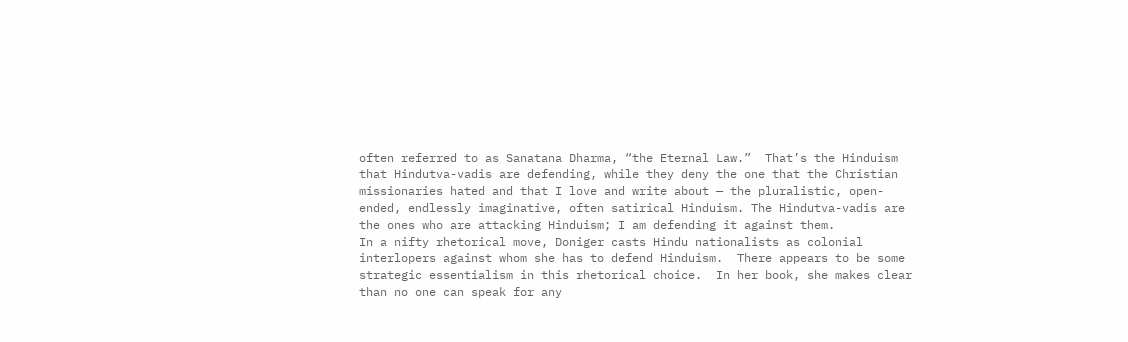often referred to as Sanatana Dharma, “the Eternal Law.”  That’s the Hinduism that Hindutva-vadis are defending, while they deny the one that the Christian missionaries hated and that I love and write about — the pluralistic, open-ended, endlessly imaginative, often satirical Hinduism. The Hindutva-vadis are the ones who are attacking Hinduism; I am defending it against them.
In a nifty rhetorical move, Doniger casts Hindu nationalists as colonial interlopers against whom she has to defend Hinduism.  There appears to be some strategic essentialism in this rhetorical choice.  In her book, she makes clear than no one can speak for any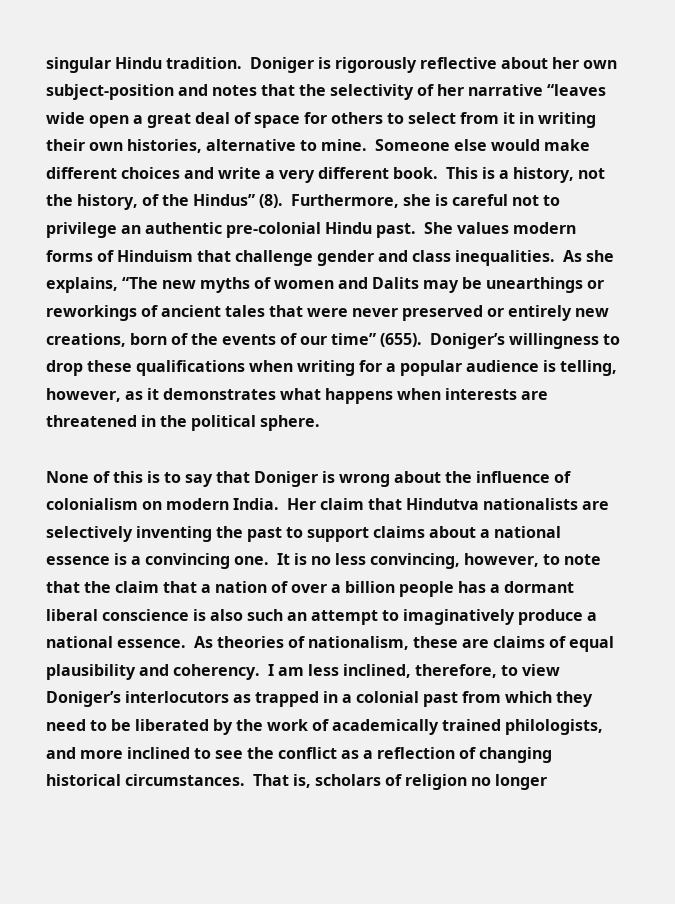singular Hindu tradition.  Doniger is rigorously reflective about her own subject-position and notes that the selectivity of her narrative “leaves wide open a great deal of space for others to select from it in writing their own histories, alternative to mine.  Someone else would make different choices and write a very different book.  This is a history, not the history, of the Hindus” (8).  Furthermore, she is careful not to privilege an authentic pre-colonial Hindu past.  She values modern forms of Hinduism that challenge gender and class inequalities.  As she explains, “The new myths of women and Dalits may be unearthings or reworkings of ancient tales that were never preserved or entirely new creations, born of the events of our time” (655).  Doniger’s willingness to drop these qualifications when writing for a popular audience is telling, however, as it demonstrates what happens when interests are threatened in the political sphere.

None of this is to say that Doniger is wrong about the influence of colonialism on modern India.  Her claim that Hindutva nationalists are selectively inventing the past to support claims about a national essence is a convincing one.  It is no less convincing, however, to note that the claim that a nation of over a billion people has a dormant liberal conscience is also such an attempt to imaginatively produce a national essence.  As theories of nationalism, these are claims of equal plausibility and coherency.  I am less inclined, therefore, to view Doniger’s interlocutors as trapped in a colonial past from which they need to be liberated by the work of academically trained philologists, and more inclined to see the conflict as a reflection of changing historical circumstances.  That is, scholars of religion no longer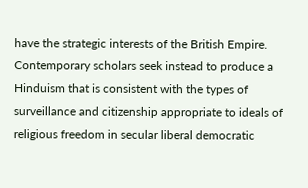have the strategic interests of the British Empire.   Contemporary scholars seek instead to produce a Hinduism that is consistent with the types of surveillance and citizenship appropriate to ideals of religious freedom in secular liberal democratic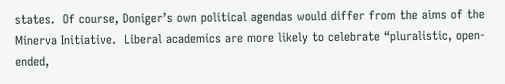states.  Of course, Doniger’s own political agendas would differ from the aims of the Minerva Initiative.  Liberal academics are more likely to celebrate “pluralistic, open-ended,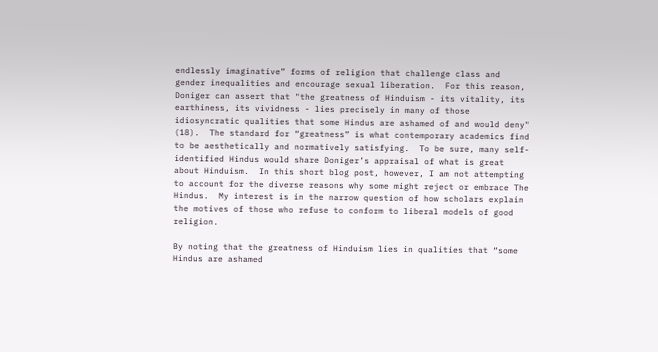endlessly imaginative” forms of religion that challenge class and gender inequalities and encourage sexual liberation.  For this reason, Doniger can assert that "the greatness of Hinduism - its vitality, its earthiness, its vividness - lies precisely in many of those idiosyncratic qualities that some Hindus are ashamed of and would deny" (18).  The standard for “greatness” is what contemporary academics find to be aesthetically and normatively satisfying.  To be sure, many self-identified Hindus would share Doniger’s appraisal of what is great about Hinduism.  In this short blog post, however, I am not attempting to account for the diverse reasons why some might reject or embrace The Hindus.  My interest is in the narrow question of how scholars explain the motives of those who refuse to conform to liberal models of good religion.

By noting that the greatness of Hinduism lies in qualities that “some Hindus are ashamed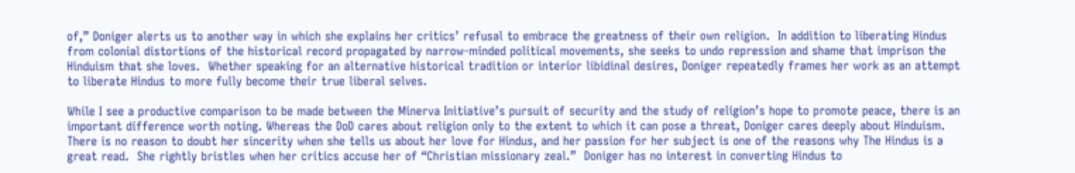of,” Doniger alerts us to another way in which she explains her critics’ refusal to embrace the greatness of their own religion.  In addition to liberating Hindus from colonial distortions of the historical record propagated by narrow-minded political movements, she seeks to undo repression and shame that imprison the Hinduism that she loves.  Whether speaking for an alternative historical tradition or interior libidinal desires, Doniger repeatedly frames her work as an attempt to liberate Hindus to more fully become their true liberal selves.

While I see a productive comparison to be made between the Minerva Initiative’s pursuit of security and the study of religion’s hope to promote peace, there is an important difference worth noting. Whereas the DoD cares about religion only to the extent to which it can pose a threat, Doniger cares deeply about Hinduism.  There is no reason to doubt her sincerity when she tells us about her love for Hindus, and her passion for her subject is one of the reasons why The Hindus is a great read.  She rightly bristles when her critics accuse her of “Christian missionary zeal.”  Doniger has no interest in converting Hindus to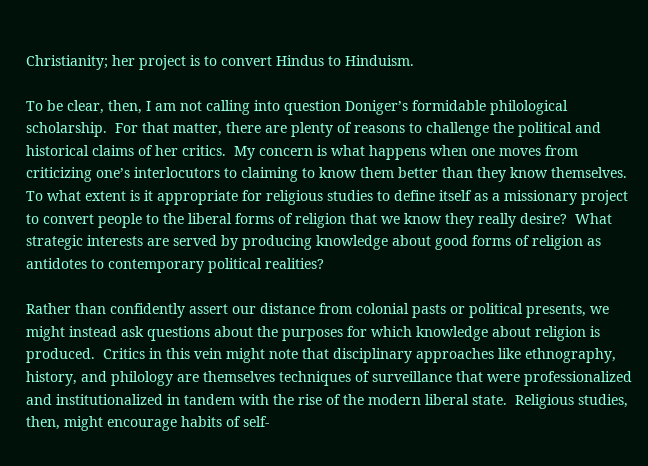Christianity; her project is to convert Hindus to Hinduism.

To be clear, then, I am not calling into question Doniger’s formidable philological scholarship.  For that matter, there are plenty of reasons to challenge the political and historical claims of her critics.  My concern is what happens when one moves from criticizing one’s interlocutors to claiming to know them better than they know themselves.  To what extent is it appropriate for religious studies to define itself as a missionary project to convert people to the liberal forms of religion that we know they really desire?  What strategic interests are served by producing knowledge about good forms of religion as antidotes to contemporary political realities?

Rather than confidently assert our distance from colonial pasts or political presents, we might instead ask questions about the purposes for which knowledge about religion is produced.  Critics in this vein might note that disciplinary approaches like ethnography, history, and philology are themselves techniques of surveillance that were professionalized and institutionalized in tandem with the rise of the modern liberal state.  Religious studies, then, might encourage habits of self-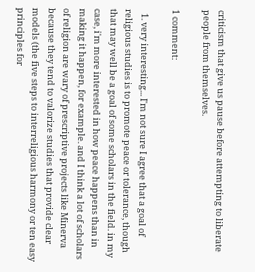criticism that give us pause before attempting to liberate people from themselves.

1 comment:

  1. very interesting... I'm not sure I agree that a goal of religious studies is to promote peace or tolerance, though that may well be a goal of some scholars in the field. in my case, i'm more interested in how peace happens than in making it happen, for example. and I think a lot of scholars of religion are wary of prescriptive projects like Minerva because they tend to valorize studies that provide clear models (the five steps to interreligious harmony or ten easy principles for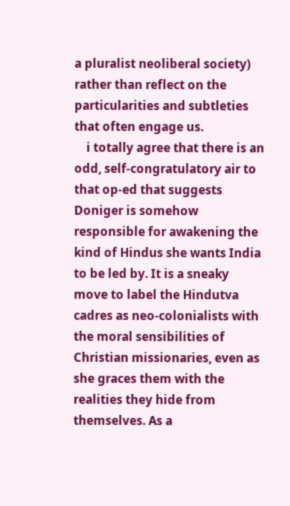a pluralist neoliberal society) rather than reflect on the particularities and subtleties that often engage us.
    i totally agree that there is an odd, self-congratulatory air to that op-ed that suggests Doniger is somehow responsible for awakening the kind of Hindus she wants India to be led by. It is a sneaky move to label the Hindutva cadres as neo-colonialists with the moral sensibilities of Christian missionaries, even as she graces them with the realities they hide from themselves. As a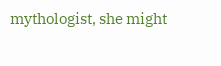mythologist, she might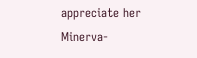appreciate her Minerva-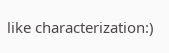like characterization:)